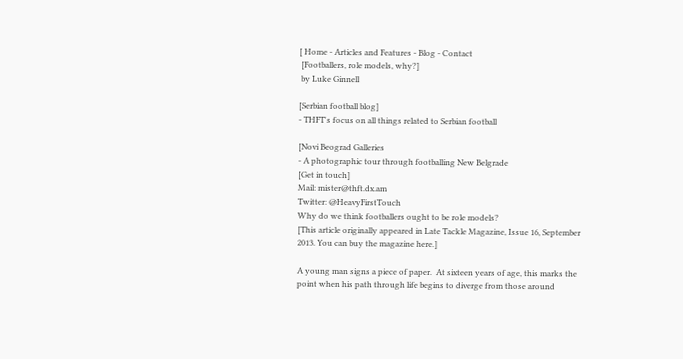[ Home - Articles and Features - Blog - Contact
 [Footballers, role models, why?]
 by Luke Ginnell

[Serbian football blog]
- THFT's focus on all things related to Serbian football

[Novi Beograd Galleries
- A photographic tour through footballing New Belgrade
[Get in touch]
Mail: mister@thft.dx.am
Twitter: @HeavyFirstTouch
Why do we think footballers ought to be role models?
[This article originally appeared in Late Tackle Magazine, Issue 16, September 2013. You can buy the magazine here.]

A young man signs a piece of paper.  At sixteen years of age, this marks the point when his path through life begins to diverge from those around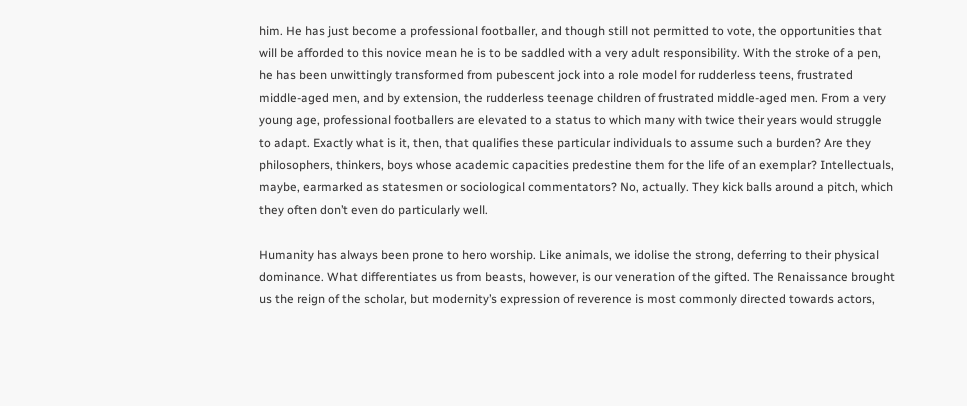him. He has just become a professional footballer, and though still not permitted to vote, the opportunities that will be afforded to this novice mean he is to be saddled with a very adult responsibility. With the stroke of a pen, he has been unwittingly transformed from pubescent jock into a role model for rudderless teens, frustrated middle-aged men, and by extension, the rudderless teenage children of frustrated middle-aged men. From a very young age, professional footballers are elevated to a status to which many with twice their years would struggle to adapt. Exactly what is it, then, that qualifies these particular individuals to assume such a burden? Are they philosophers, thinkers, boys whose academic capacities predestine them for the life of an exemplar? Intellectuals, maybe, earmarked as statesmen or sociological commentators? No, actually. They kick balls around a pitch, which they often don’t even do particularly well.

Humanity has always been prone to hero worship. Like animals, we idolise the strong, deferring to their physical dominance. What differentiates us from beasts, however, is our veneration of the gifted. The Renaissance brought us the reign of the scholar, but modernity’s expression of reverence is most commonly directed towards actors,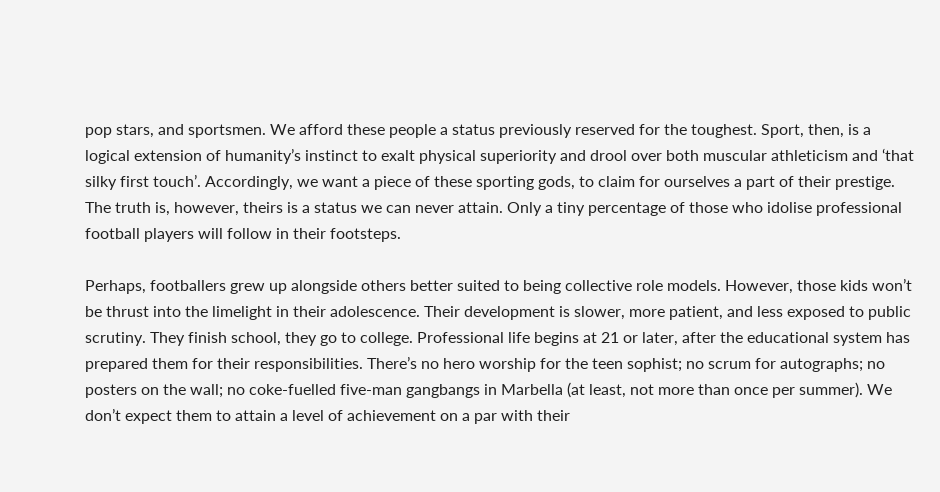pop stars, and sportsmen. We afford these people a status previously reserved for the toughest. Sport, then, is a logical extension of humanity’s instinct to exalt physical superiority and drool over both muscular athleticism and ‘that silky first touch’. Accordingly, we want a piece of these sporting gods, to claim for ourselves a part of their prestige. The truth is, however, theirs is a status we can never attain. Only a tiny percentage of those who idolise professional football players will follow in their footsteps.

Perhaps, footballers grew up alongside others better suited to being collective role models. However, those kids won’t be thrust into the limelight in their adolescence. Their development is slower, more patient, and less exposed to public scrutiny. They finish school, they go to college. Professional life begins at 21 or later, after the educational system has prepared them for their responsibilities. There’s no hero worship for the teen sophist; no scrum for autographs; no posters on the wall; no coke-fuelled five-man gangbangs in Marbella (at least, not more than once per summer). We don’t expect them to attain a level of achievement on a par with their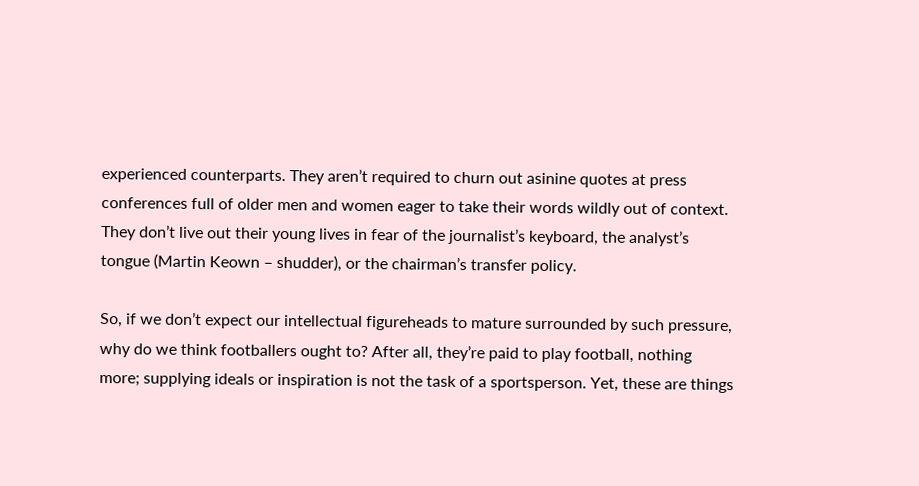experienced counterparts. They aren’t required to churn out asinine quotes at press conferences full of older men and women eager to take their words wildly out of context. They don’t live out their young lives in fear of the journalist’s keyboard, the analyst’s tongue (Martin Keown – shudder), or the chairman’s transfer policy.

So, if we don’t expect our intellectual figureheads to mature surrounded by such pressure, why do we think footballers ought to? After all, they’re paid to play football, nothing more; supplying ideals or inspiration is not the task of a sportsperson. Yet, these are things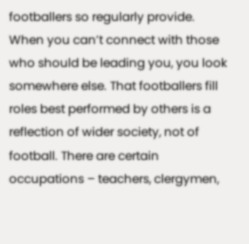footballers so regularly provide. When you can’t connect with those who should be leading you, you look somewhere else. That footballers fill roles best performed by others is a reflection of wider society, not of football. There are certain occupations – teachers, clergymen,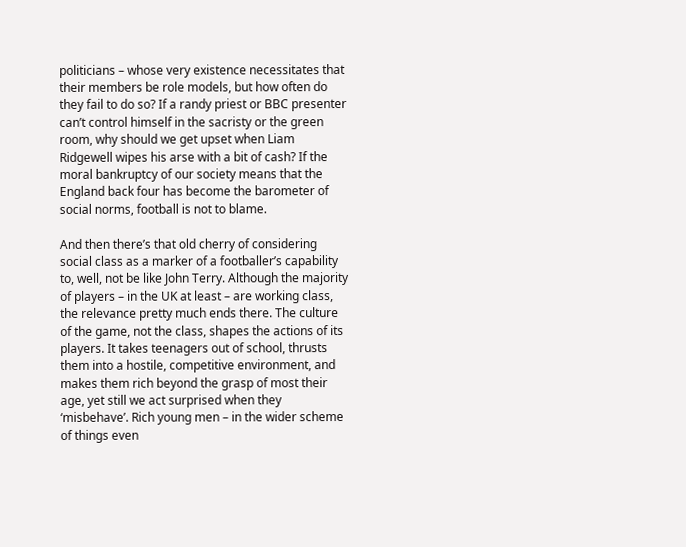politicians – whose very existence necessitates that their members be role models, but how often do they fail to do so? If a randy priest or BBC presenter can’t control himself in the sacristy or the green room, why should we get upset when Liam Ridgewell wipes his arse with a bit of cash? If the moral bankruptcy of our society means that the England back four has become the barometer of social norms, football is not to blame.

And then there’s that old cherry of considering social class as a marker of a footballer’s capability to, well, not be like John Terry. Although the majority of players – in the UK at least – are working class, the relevance pretty much ends there. The culture of the game, not the class, shapes the actions of its players. It takes teenagers out of school, thrusts them into a hostile, competitive environment, and makes them rich beyond the grasp of most their age, yet still we act surprised when they ‘misbehave’. Rich young men – in the wider scheme of things even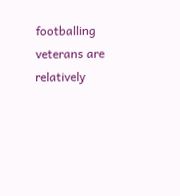footballing veterans are relatively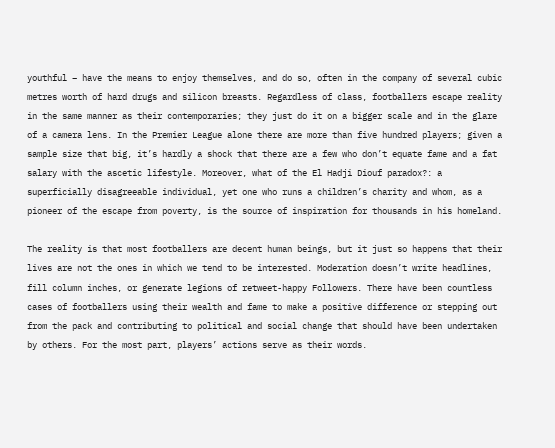youthful – have the means to enjoy themselves, and do so, often in the company of several cubic metres worth of hard drugs and silicon breasts. Regardless of class, footballers escape reality in the same manner as their contemporaries; they just do it on a bigger scale and in the glare of a camera lens. In the Premier League alone there are more than five hundred players; given a sample size that big, it’s hardly a shock that there are a few who don’t equate fame and a fat salary with the ascetic lifestyle. Moreover, what of the El Hadji Diouf paradox?: a superficially disagreeable individual, yet one who runs a children’s charity and whom, as a pioneer of the escape from poverty, is the source of inspiration for thousands in his homeland.

The reality is that most footballers are decent human beings, but it just so happens that their lives are not the ones in which we tend to be interested. Moderation doesn’t write headlines, fill column inches, or generate legions of retweet-happy Followers. There have been countless cases of footballers using their wealth and fame to make a positive difference or stepping out from the pack and contributing to political and social change that should have been undertaken by others. For the most part, players’ actions serve as their words.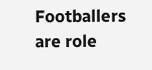Footballers are role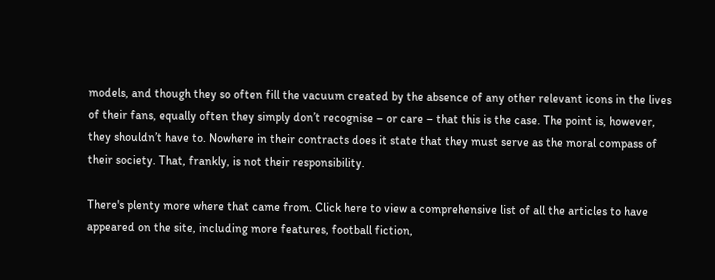models, and though they so often fill the vacuum created by the absence of any other relevant icons in the lives of their fans, equally often they simply don’t recognise – or care – that this is the case. The point is, however, they shouldn’t have to. Nowhere in their contracts does it state that they must serve as the moral compass of their society. That, frankly, is not their responsibility.

There's plenty more where that came from. Click here to view a comprehensive list of all the articles to have appeared on the site, including more features, football fiction,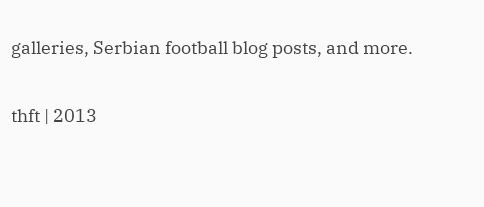galleries, Serbian football blog posts, and more.

thft | 2013